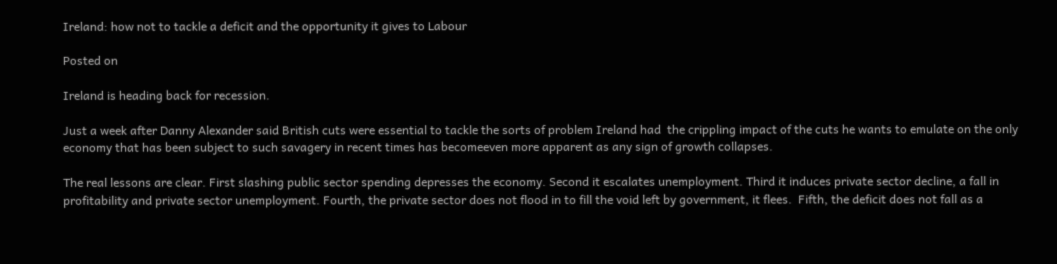Ireland: how not to tackle a deficit and the opportunity it gives to Labour

Posted on

Ireland is heading back for recession.

Just a week after Danny Alexander said British cuts were essential to tackle the sorts of problem Ireland had  the crippling impact of the cuts he wants to emulate on the only economy that has been subject to such savagery in recent times has becomeeven more apparent as any sign of growth collapses.

The real lessons are clear. First slashing public sector spending depresses the economy. Second it escalates unemployment. Third it induces private sector decline, a fall in profitability and private sector unemployment. Fourth, the private sector does not flood in to fill the void left by government, it flees.  Fifth, the deficit does not fall as a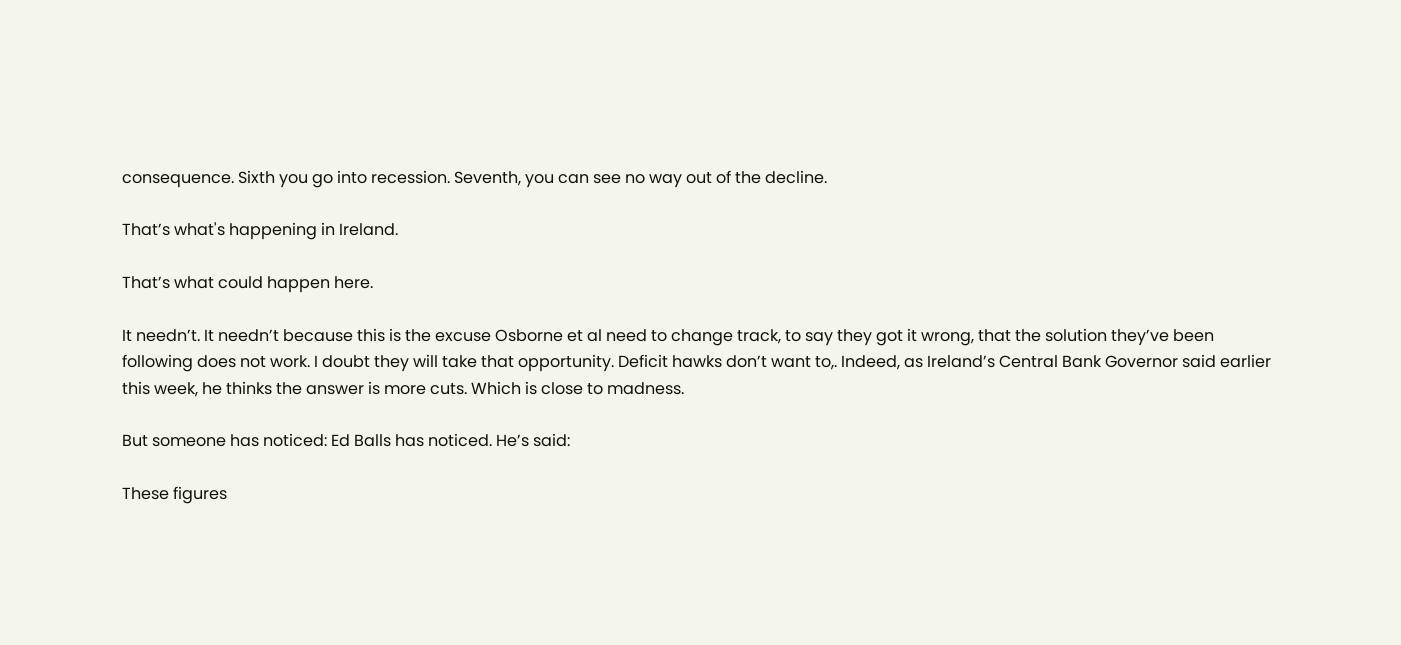consequence. Sixth you go into recession. Seventh, you can see no way out of the decline.

That’s what's happening in Ireland.

That’s what could happen here.

It needn’t. It needn’t because this is the excuse Osborne et al need to change track, to say they got it wrong, that the solution they’ve been following does not work. I doubt they will take that opportunity. Deficit hawks don’t want to,. Indeed, as Ireland’s Central Bank Governor said earlier this week, he thinks the answer is more cuts. Which is close to madness.

But someone has noticed: Ed Balls has noticed. He’s said:

These figures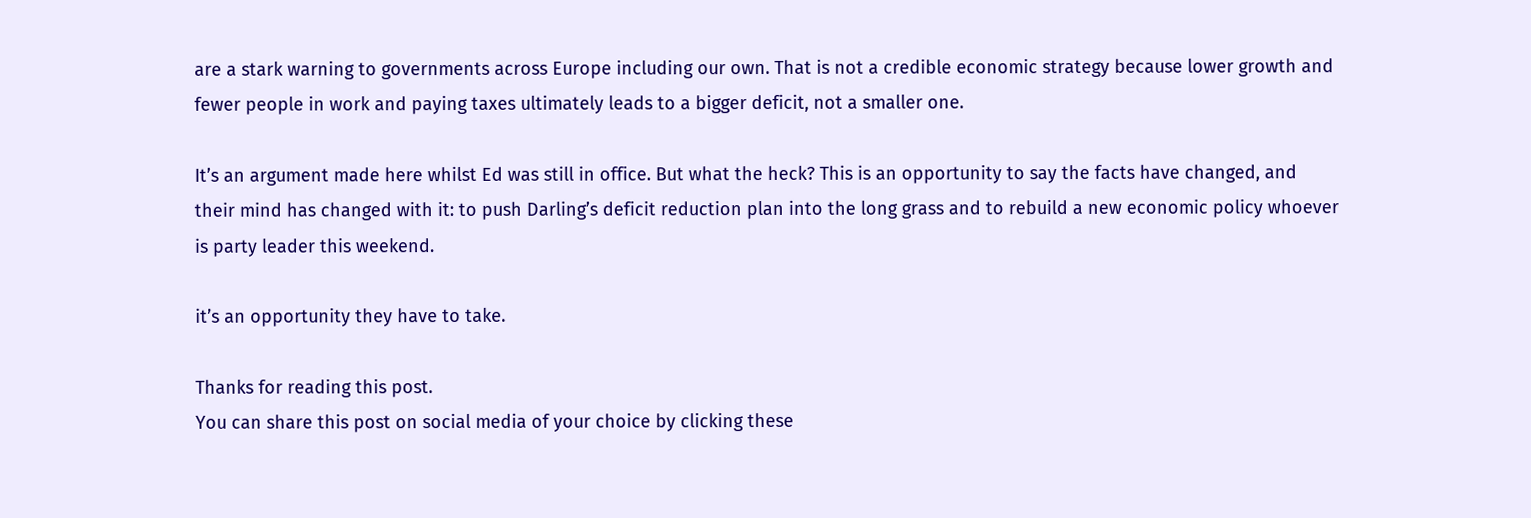are a stark warning to governments across Europe including our own. That is not a credible economic strategy because lower growth and fewer people in work and paying taxes ultimately leads to a bigger deficit, not a smaller one.

It’s an argument made here whilst Ed was still in office. But what the heck? This is an opportunity to say the facts have changed, and their mind has changed with it: to push Darling’s deficit reduction plan into the long grass and to rebuild a new economic policy whoever is party leader this weekend.

it’s an opportunity they have to take.

Thanks for reading this post.
You can share this post on social media of your choice by clicking these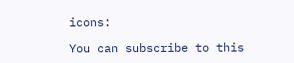icons:

You can subscribe to this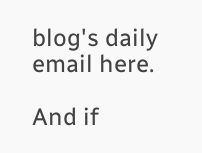blog's daily email here.

And if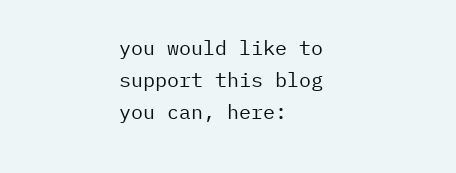you would like to support this blog you can, here: